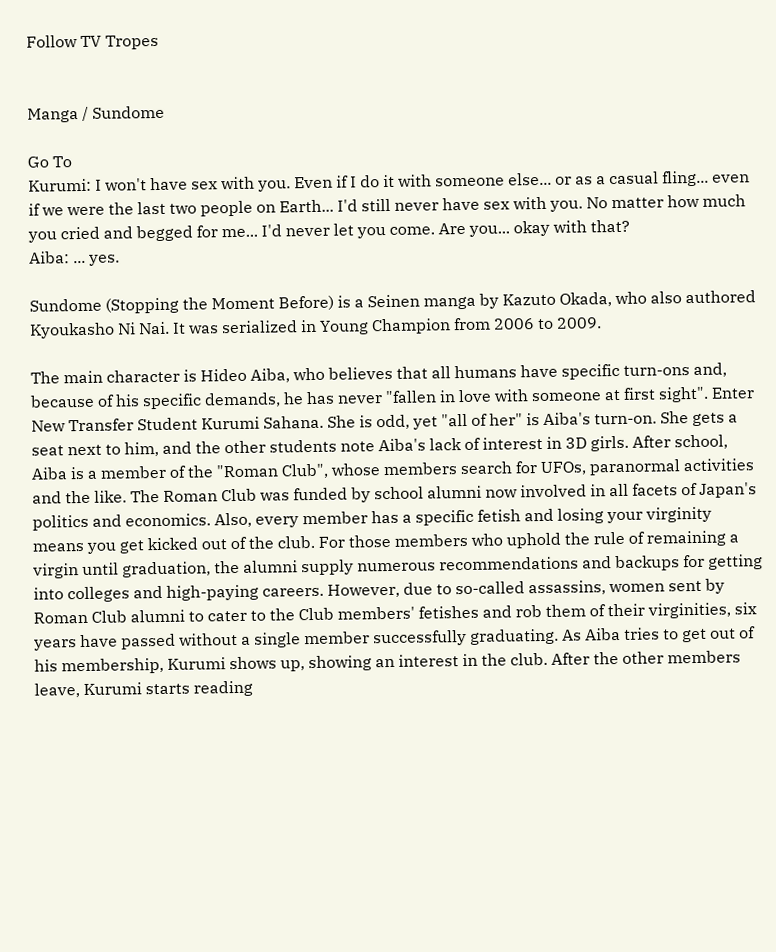Follow TV Tropes


Manga / Sundome

Go To
Kurumi: I won't have sex with you. Even if I do it with someone else... or as a casual fling... even if we were the last two people on Earth... I'd still never have sex with you. No matter how much you cried and begged for me... I'd never let you come. Are you... okay with that?
Aiba: ... yes.

Sundome (Stopping the Moment Before) is a Seinen manga by Kazuto Okada, who also authored Kyoukasho Ni Nai. It was serialized in Young Champion from 2006 to 2009.

The main character is Hideo Aiba, who believes that all humans have specific turn-ons and, because of his specific demands, he has never "fallen in love with someone at first sight". Enter New Transfer Student Kurumi Sahana. She is odd, yet "all of her" is Aiba's turn-on. She gets a seat next to him, and the other students note Aiba's lack of interest in 3D girls. After school, Aiba is a member of the "Roman Club", whose members search for UFOs, paranormal activities and the like. The Roman Club was funded by school alumni now involved in all facets of Japan's politics and economics. Also, every member has a specific fetish and losing your virginity means you get kicked out of the club. For those members who uphold the rule of remaining a virgin until graduation, the alumni supply numerous recommendations and backups for getting into colleges and high-paying careers. However, due to so-called assassins, women sent by Roman Club alumni to cater to the Club members' fetishes and rob them of their virginities, six years have passed without a single member successfully graduating. As Aiba tries to get out of his membership, Kurumi shows up, showing an interest in the club. After the other members leave, Kurumi starts reading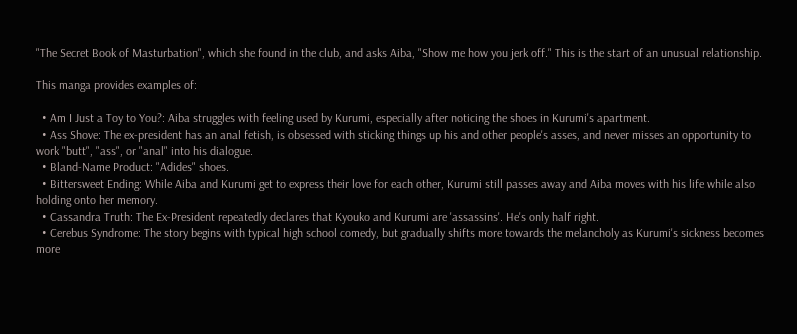"The Secret Book of Masturbation", which she found in the club, and asks Aiba, "Show me how you jerk off." This is the start of an unusual relationship.

This manga provides examples of:

  • Am I Just a Toy to You?: Aiba struggles with feeling used by Kurumi, especially after noticing the shoes in Kurumi's apartment.
  • Ass Shove: The ex-president has an anal fetish, is obsessed with sticking things up his and other people's asses, and never misses an opportunity to work "butt", "ass", or "anal" into his dialogue.
  • Bland-Name Product: "Adides" shoes.
  • Bittersweet Ending: While Aiba and Kurumi get to express their love for each other, Kurumi still passes away and Aiba moves with his life while also holding onto her memory.
  • Cassandra Truth: The Ex-President repeatedly declares that Kyouko and Kurumi are 'assassins'. He's only half right.
  • Cerebus Syndrome: The story begins with typical high school comedy, but gradually shifts more towards the melancholy as Kurumi's sickness becomes more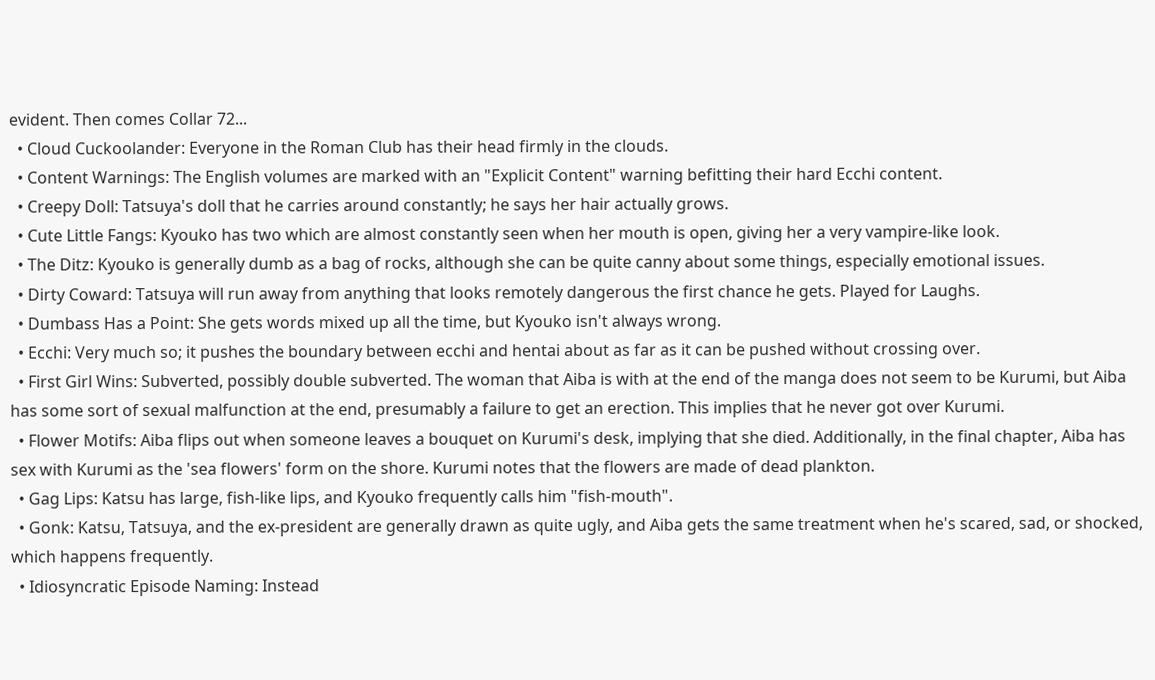evident. Then comes Collar 72...
  • Cloud Cuckoolander: Everyone in the Roman Club has their head firmly in the clouds.
  • Content Warnings: The English volumes are marked with an "Explicit Content" warning befitting their hard Ecchi content.
  • Creepy Doll: Tatsuya's doll that he carries around constantly; he says her hair actually grows.
  • Cute Little Fangs: Kyouko has two which are almost constantly seen when her mouth is open, giving her a very vampire-like look.
  • The Ditz: Kyouko is generally dumb as a bag of rocks, although she can be quite canny about some things, especially emotional issues.
  • Dirty Coward: Tatsuya will run away from anything that looks remotely dangerous the first chance he gets. Played for Laughs.
  • Dumbass Has a Point: She gets words mixed up all the time, but Kyouko isn't always wrong.
  • Ecchi: Very much so; it pushes the boundary between ecchi and hentai about as far as it can be pushed without crossing over.
  • First Girl Wins: Subverted, possibly double subverted. The woman that Aiba is with at the end of the manga does not seem to be Kurumi, but Aiba has some sort of sexual malfunction at the end, presumably a failure to get an erection. This implies that he never got over Kurumi.
  • Flower Motifs: Aiba flips out when someone leaves a bouquet on Kurumi's desk, implying that she died. Additionally, in the final chapter, Aiba has sex with Kurumi as the 'sea flowers' form on the shore. Kurumi notes that the flowers are made of dead plankton.
  • Gag Lips: Katsu has large, fish-like lips, and Kyouko frequently calls him "fish-mouth".
  • Gonk: Katsu, Tatsuya, and the ex-president are generally drawn as quite ugly, and Aiba gets the same treatment when he's scared, sad, or shocked, which happens frequently.
  • Idiosyncratic Episode Naming: Instead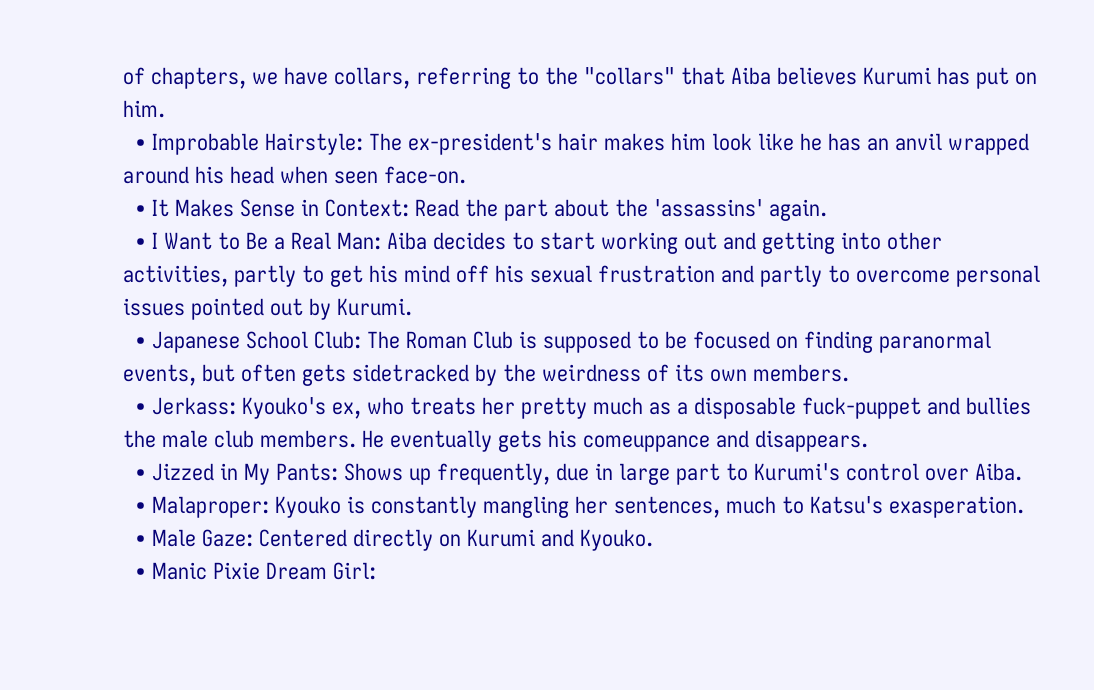of chapters, we have collars, referring to the "collars" that Aiba believes Kurumi has put on him.
  • Improbable Hairstyle: The ex-president's hair makes him look like he has an anvil wrapped around his head when seen face-on.
  • It Makes Sense in Context: Read the part about the 'assassins' again.
  • I Want to Be a Real Man: Aiba decides to start working out and getting into other activities, partly to get his mind off his sexual frustration and partly to overcome personal issues pointed out by Kurumi.
  • Japanese School Club: The Roman Club is supposed to be focused on finding paranormal events, but often gets sidetracked by the weirdness of its own members.
  • Jerkass: Kyouko's ex, who treats her pretty much as a disposable fuck-puppet and bullies the male club members. He eventually gets his comeuppance and disappears.
  • Jizzed in My Pants: Shows up frequently, due in large part to Kurumi's control over Aiba.
  • Malaproper: Kyouko is constantly mangling her sentences, much to Katsu's exasperation.
  • Male Gaze: Centered directly on Kurumi and Kyouko.
  • Manic Pixie Dream Girl: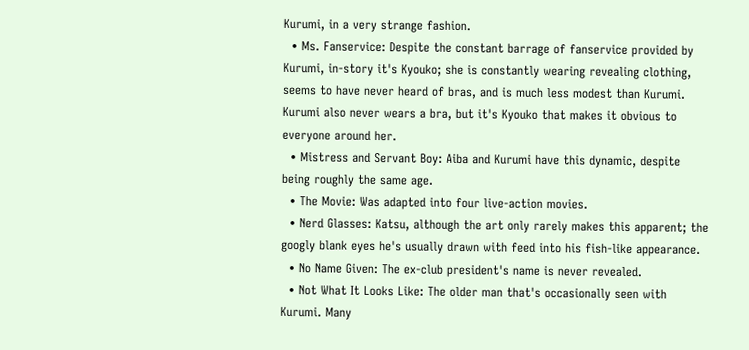Kurumi, in a very strange fashion.
  • Ms. Fanservice: Despite the constant barrage of fanservice provided by Kurumi, in-story it's Kyouko; she is constantly wearing revealing clothing, seems to have never heard of bras, and is much less modest than Kurumi. Kurumi also never wears a bra, but it's Kyouko that makes it obvious to everyone around her.
  • Mistress and Servant Boy: Aiba and Kurumi have this dynamic, despite being roughly the same age.
  • The Movie: Was adapted into four live-action movies.
  • Nerd Glasses: Katsu, although the art only rarely makes this apparent; the googly blank eyes he's usually drawn with feed into his fish-like appearance.
  • No Name Given: The ex-club president's name is never revealed.
  • Not What It Looks Like: The older man that's occasionally seen with Kurumi. Many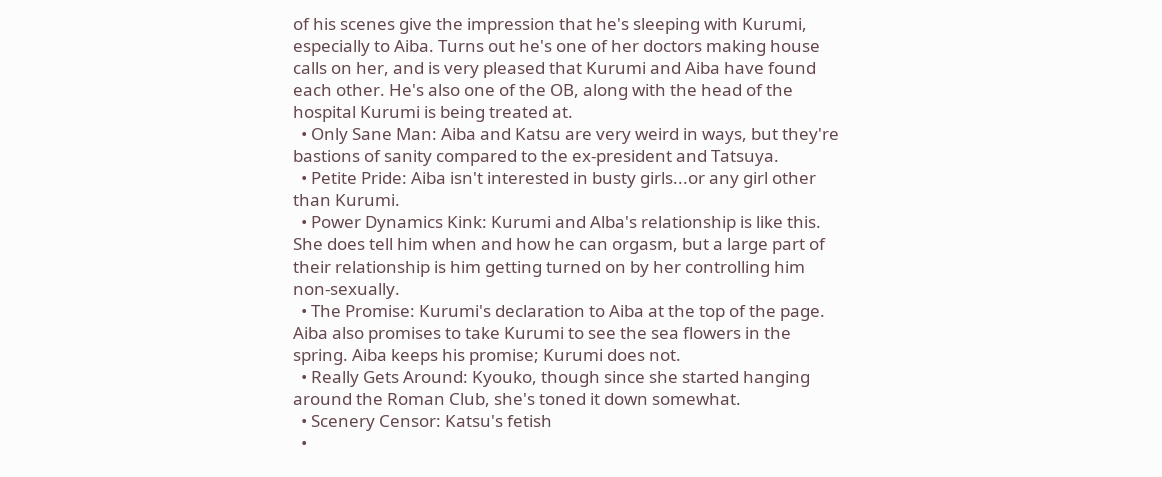of his scenes give the impression that he's sleeping with Kurumi, especially to Aiba. Turns out he's one of her doctors making house calls on her, and is very pleased that Kurumi and Aiba have found each other. He's also one of the OB, along with the head of the hospital Kurumi is being treated at.
  • Only Sane Man: Aiba and Katsu are very weird in ways, but they're bastions of sanity compared to the ex-president and Tatsuya.
  • Petite Pride: Aiba isn't interested in busty girls...or any girl other than Kurumi.
  • Power Dynamics Kink: Kurumi and Alba's relationship is like this. She does tell him when and how he can orgasm, but a large part of their relationship is him getting turned on by her controlling him non-sexually.
  • The Promise: Kurumi's declaration to Aiba at the top of the page. Aiba also promises to take Kurumi to see the sea flowers in the spring. Aiba keeps his promise; Kurumi does not.
  • Really Gets Around: Kyouko, though since she started hanging around the Roman Club, she's toned it down somewhat.
  • Scenery Censor: Katsu's fetish
  •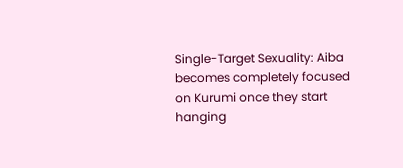Single-Target Sexuality: Aiba becomes completely focused on Kurumi once they start hanging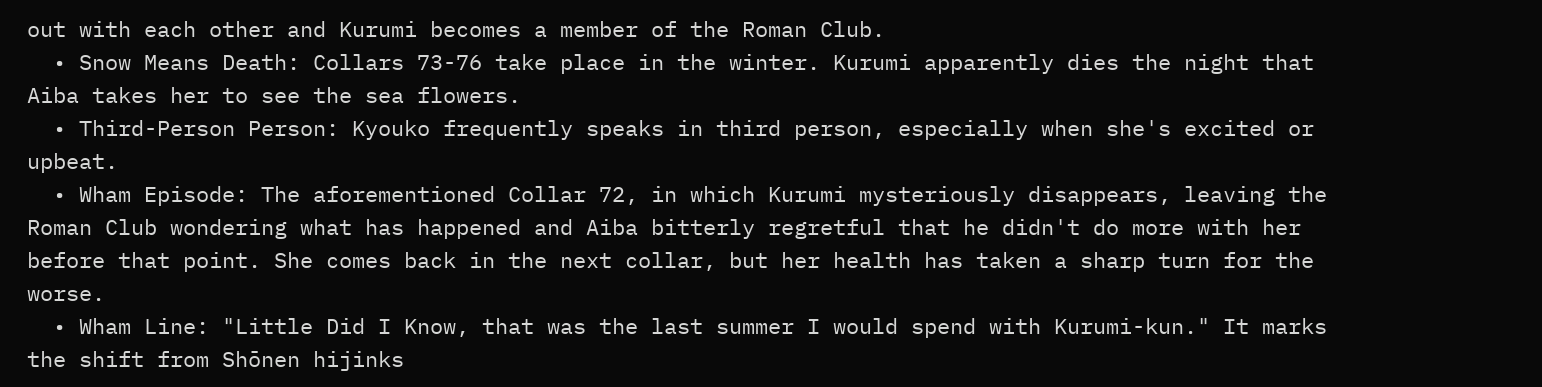out with each other and Kurumi becomes a member of the Roman Club.
  • Snow Means Death: Collars 73-76 take place in the winter. Kurumi apparently dies the night that Aiba takes her to see the sea flowers.
  • Third-Person Person: Kyouko frequently speaks in third person, especially when she's excited or upbeat.
  • Wham Episode: The aforementioned Collar 72, in which Kurumi mysteriously disappears, leaving the Roman Club wondering what has happened and Aiba bitterly regretful that he didn't do more with her before that point. She comes back in the next collar, but her health has taken a sharp turn for the worse.
  • Wham Line: "Little Did I Know, that was the last summer I would spend with Kurumi-kun." It marks the shift from Shōnen hijinks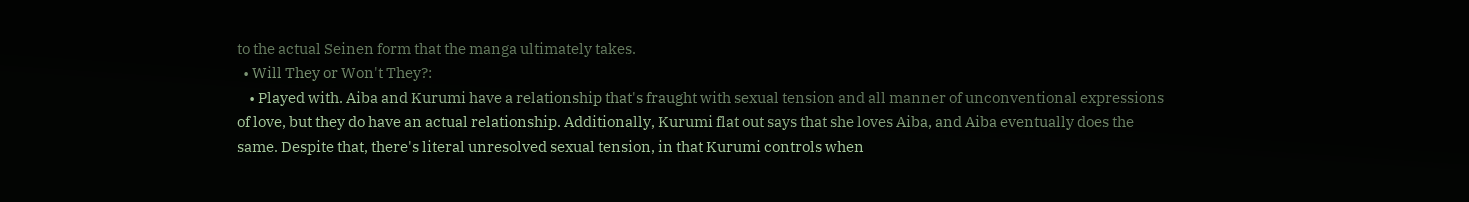to the actual Seinen form that the manga ultimately takes.
  • Will They or Won't They?:
    • Played with. Aiba and Kurumi have a relationship that's fraught with sexual tension and all manner of unconventional expressions of love, but they do have an actual relationship. Additionally, Kurumi flat out says that she loves Aiba, and Aiba eventually does the same. Despite that, there's literal unresolved sexual tension, in that Kurumi controls when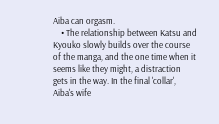Aiba can orgasm.
    • The relationship between Katsu and Kyouko slowly builds over the course of the manga, and the one time when it seems like they might, a distraction gets in the way. In the final 'collar', Aiba's wife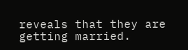reveals that they are getting married.